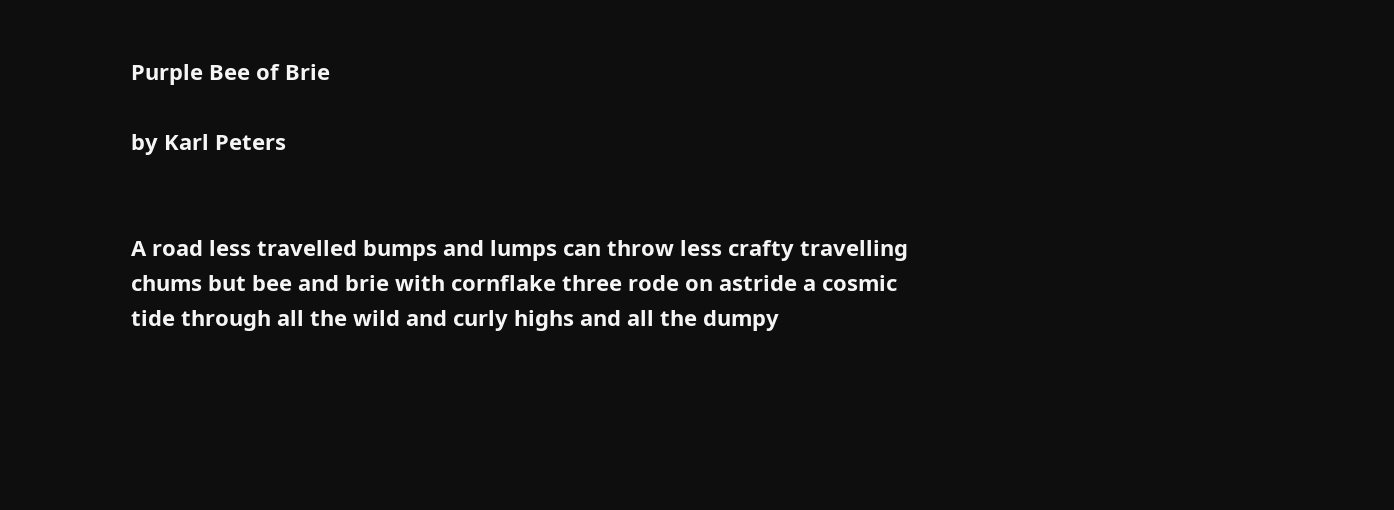Purple Bee of Brie

by Karl Peters


A road less travelled bumps and lumps can throw less crafty travelling chums but bee and brie with cornflake three rode on astride a cosmic tide through all the wild and curly highs and all the dumpy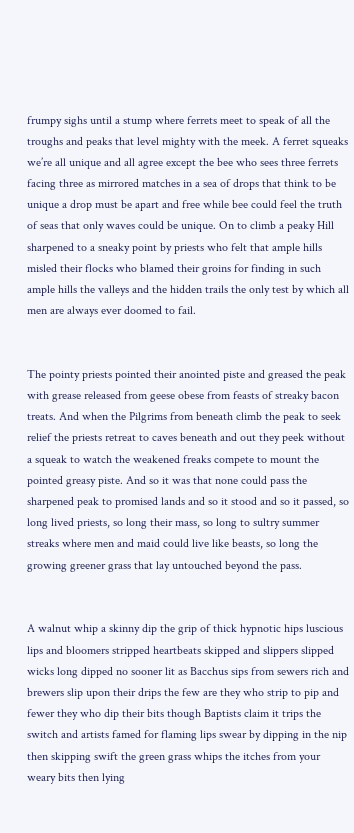frumpy sighs until a stump where ferrets meet to speak of all the troughs and peaks that level mighty with the meek. A ferret squeaks we’re all unique and all agree except the bee who sees three ferrets facing three as mirrored matches in a sea of drops that think to be unique a drop must be apart and free while bee could feel the truth of seas that only waves could be unique. On to climb a peaky Hill sharpened to a sneaky point by priests who felt that ample hills misled their flocks who blamed their groins for finding in such ample hills the valleys and the hidden trails the only test by which all men are always ever doomed to fail.


The pointy priests pointed their anointed piste and greased the peak with grease released from geese obese from feasts of streaky bacon treats. And when the Pilgrims from beneath climb the peak to seek relief the priests retreat to caves beneath and out they peek without a squeak to watch the weakened freaks compete to mount the pointed greasy piste. And so it was that none could pass the sharpened peak to promised lands and so it stood and so it passed, so long lived priests, so long their mass, so long to sultry summer streaks where men and maid could live like beasts, so long the growing greener grass that lay untouched beyond the pass.


A walnut whip a skinny dip the grip of thick hypnotic hips luscious lips and bloomers stripped heartbeats skipped and slippers slipped wicks long dipped no sooner lit as Bacchus sips from sewers rich and brewers slip upon their drips the few are they who strip to pip and fewer they who dip their bits though Baptists claim it trips the switch and artists famed for flaming lips swear by dipping in the nip then skipping swift the green grass whips the itches from your weary bits then lying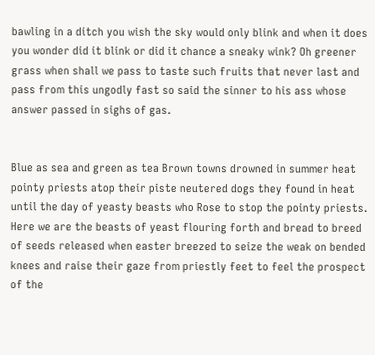bawling in a ditch you wish the sky would only blink and when it does you wonder did it blink or did it chance a sneaky wink? Oh greener grass when shall we pass to taste such fruits that never last and pass from this ungodly fast so said the sinner to his ass whose answer passed in sighs of gas.


Blue as sea and green as tea Brown towns drowned in summer heat pointy priests atop their piste neutered dogs they found in heat until the day of yeasty beasts who Rose to stop the pointy priests. Here we are the beasts of yeast flouring forth and bread to breed of seeds released when easter breezed to seize the weak on bended knees and raise their gaze from priestly feet to feel the prospect of the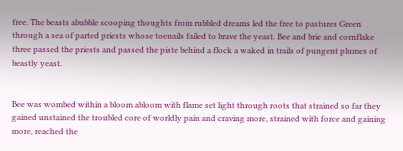free. The beasts abubble scooping thoughts from rubbled dreams led the free to pastures Green through a sea of parted priests whose toenails failed to brave the yeast. Bee and brie and cornflake three passed the priests and passed the piste behind a flock a waked in trails of pungent plumes of beastly yeast.


Bee was wombed within a bloom abloom with flame set light through roots that strained so far they gained unstained the troubled core of worldly pain and craving more, strained with force and gaining more, reached the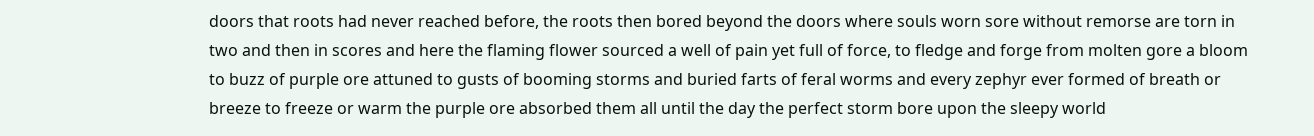doors that roots had never reached before, the roots then bored beyond the doors where souls worn sore without remorse are torn in two and then in scores and here the flaming flower sourced a well of pain yet full of force, to fledge and forge from molten gore a bloom to buzz of purple ore attuned to gusts of booming storms and buried farts of feral worms and every zephyr ever formed of breath or breeze to freeze or warm the purple ore absorbed them all until the day the perfect storm bore upon the sleepy world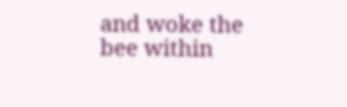and woke the bee within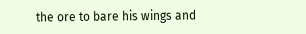the ore to bare his wings and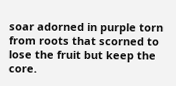soar adorned in purple torn from roots that scorned to lose the fruit but keep the core.